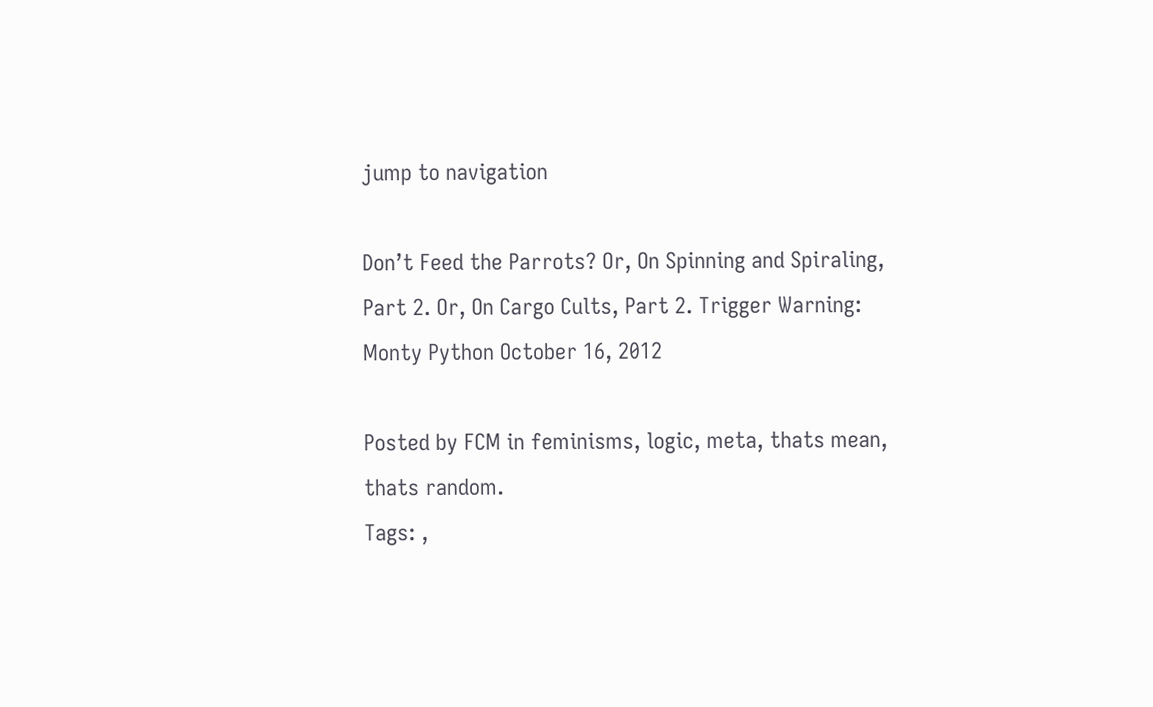jump to navigation

Don’t Feed the Parrots? Or, On Spinning and Spiraling, Part 2. Or, On Cargo Cults, Part 2. Trigger Warning: Monty Python October 16, 2012

Posted by FCM in feminisms, logic, meta, thats mean, thats random.
Tags: ,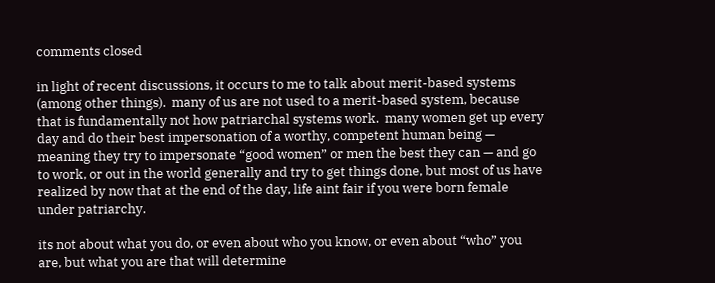comments closed

in light of recent discussions, it occurs to me to talk about merit-based systems (among other things).  many of us are not used to a merit-based system, because that is fundamentally not how patriarchal systems work.  many women get up every day and do their best impersonation of a worthy, competent human being — meaning they try to impersonate “good women” or men the best they can — and go to work, or out in the world generally and try to get things done, but most of us have realized by now that at the end of the day, life aint fair if you were born female under patriarchy.

its not about what you do, or even about who you know, or even about “who” you are, but what you are that will determine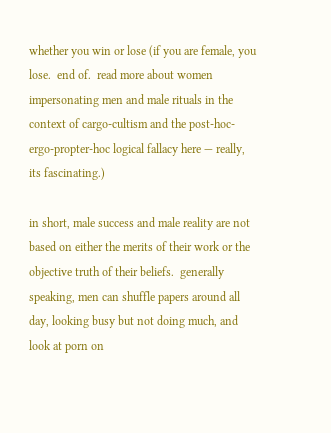whether you win or lose (if you are female, you lose.  end of.  read more about women impersonating men and male rituals in the context of cargo-cultism and the post-hoc-ergo-propter-hoc logical fallacy here — really, its fascinating.)

in short, male success and male reality are not based on either the merits of their work or the objective truth of their beliefs.  generally speaking, men can shuffle papers around all day, looking busy but not doing much, and look at porn on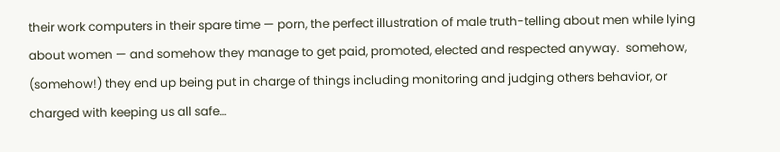their work computers in their spare time — porn, the perfect illustration of male truth-telling about men while lying about women — and somehow they manage to get paid, promoted, elected and respected anyway.  somehow, (somehow!) they end up being put in charge of things including monitoring and judging others behavior, or charged with keeping us all safe…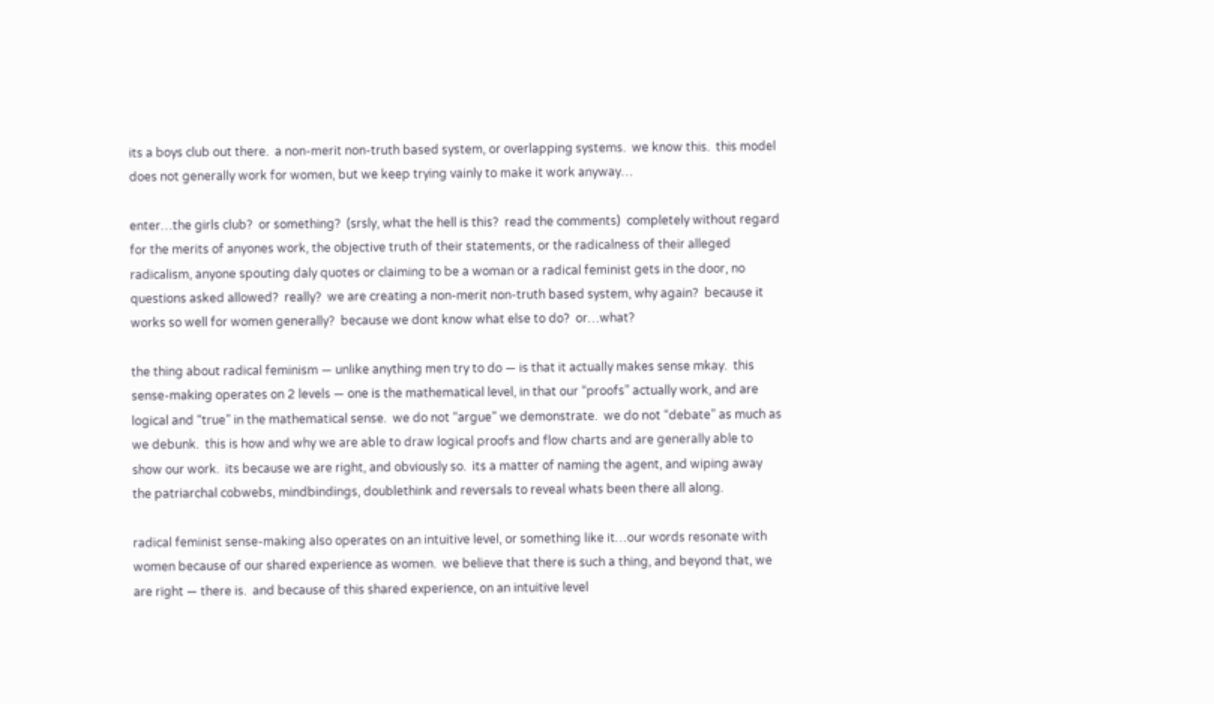its a boys club out there.  a non-merit non-truth based system, or overlapping systems.  we know this.  this model does not generally work for women, but we keep trying vainly to make it work anyway…

enter…the girls club?  or something?  (srsly, what the hell is this?  read the comments)  completely without regard for the merits of anyones work, the objective truth of their statements, or the radicalness of their alleged radicalism, anyone spouting daly quotes or claiming to be a woman or a radical feminist gets in the door, no questions asked allowed?  really?  we are creating a non-merit non-truth based system, why again?  because it works so well for women generally?  because we dont know what else to do?  or…what?

the thing about radical feminism — unlike anything men try to do — is that it actually makes sense mkay.  this sense-making operates on 2 levels — one is the mathematical level, in that our “proofs” actually work, and are logical and “true” in the mathematical sense.  we do not “argue” we demonstrate.  we do not “debate” as much as we debunk.  this is how and why we are able to draw logical proofs and flow charts and are generally able to show our work.  its because we are right, and obviously so.  its a matter of naming the agent, and wiping away the patriarchal cobwebs, mindbindings, doublethink and reversals to reveal whats been there all along.

radical feminist sense-making also operates on an intuitive level, or something like it…our words resonate with women because of our shared experience as women.  we believe that there is such a thing, and beyond that, we are right — there is.  and because of this shared experience, on an intuitive level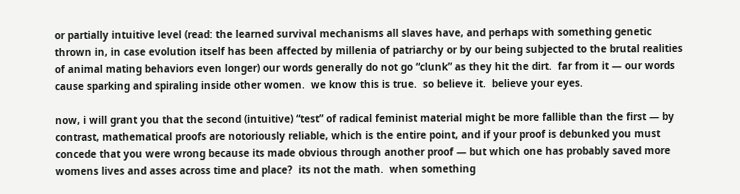or partially intuitive level (read: the learned survival mechanisms all slaves have, and perhaps with something genetic thrown in, in case evolution itself has been affected by millenia of patriarchy or by our being subjected to the brutal realities of animal mating behaviors even longer) our words generally do not go “clunk” as they hit the dirt.  far from it — our words cause sparking and spiraling inside other women.  we know this is true.  so believe it.  believe your eyes.

now, i will grant you that the second (intuitive) “test” of radical feminist material might be more fallible than the first — by contrast, mathematical proofs are notoriously reliable, which is the entire point, and if your proof is debunked you must concede that you were wrong because its made obvious through another proof — but which one has probably saved more womens lives and asses across time and place?  its not the math.  when something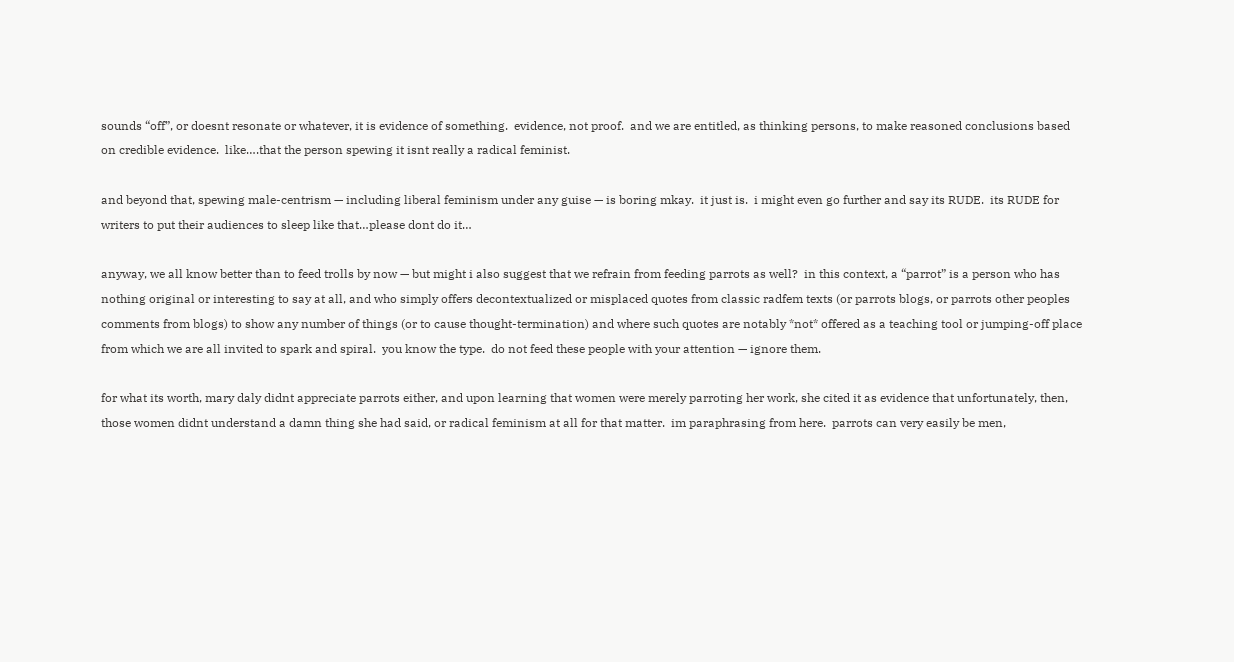sounds “off”, or doesnt resonate or whatever, it is evidence of something.  evidence, not proof.  and we are entitled, as thinking persons, to make reasoned conclusions based on credible evidence.  like….that the person spewing it isnt really a radical feminist.

and beyond that, spewing male-centrism — including liberal feminism under any guise — is boring mkay.  it just is.  i might even go further and say its RUDE.  its RUDE for writers to put their audiences to sleep like that…please dont do it…

anyway, we all know better than to feed trolls by now — but might i also suggest that we refrain from feeding parrots as well?  in this context, a “parrot” is a person who has nothing original or interesting to say at all, and who simply offers decontextualized or misplaced quotes from classic radfem texts (or parrots blogs, or parrots other peoples comments from blogs) to show any number of things (or to cause thought-termination) and where such quotes are notably *not* offered as a teaching tool or jumping-off place from which we are all invited to spark and spiral.  you know the type.  do not feed these people with your attention — ignore them.

for what its worth, mary daly didnt appreciate parrots either, and upon learning that women were merely parroting her work, she cited it as evidence that unfortunately, then, those women didnt understand a damn thing she had said, or radical feminism at all for that matter.  im paraphrasing from here.  parrots can very easily be men,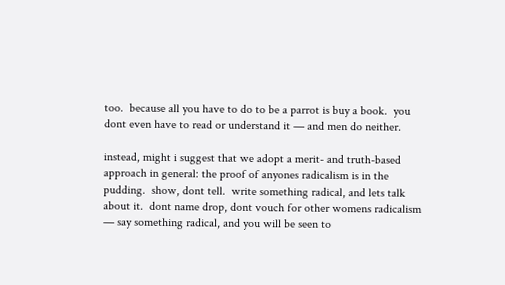too.  because all you have to do to be a parrot is buy a book.  you dont even have to read or understand it — and men do neither.

instead, might i suggest that we adopt a merit- and truth-based approach in general: the proof of anyones radicalism is in the pudding.  show, dont tell.  write something radical, and lets talk about it.  dont name drop, dont vouch for other womens radicalism — say something radical, and you will be seen to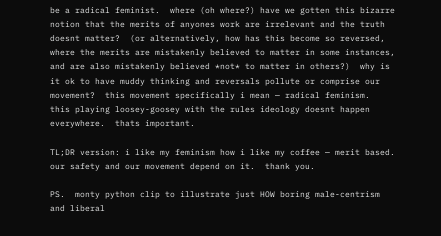be a radical feminist.  where (oh where?) have we gotten this bizarre notion that the merits of anyones work are irrelevant and the truth doesnt matter?  (or alternatively, how has this become so reversed, where the merits are mistakenly believed to matter in some instances, and are also mistakenly believed *not* to matter in others?)  why is it ok to have muddy thinking and reversals pollute or comprise our movement?  this movement specifically i mean — radical feminism.  this playing loosey-goosey with the rules ideology doesnt happen everywhere.  thats important.

TL;DR version: i like my feminism how i like my coffee — merit based.  our safety and our movement depend on it.  thank you.

PS.  monty python clip to illustrate just HOW boring male-centrism and liberal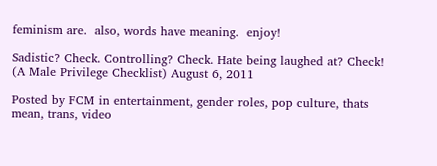feminism are.  also, words have meaning.  enjoy!

Sadistic? Check. Controlling? Check. Hate being laughed at? Check! (A Male Privilege Checklist) August 6, 2011

Posted by FCM in entertainment, gender roles, pop culture, thats mean, trans, video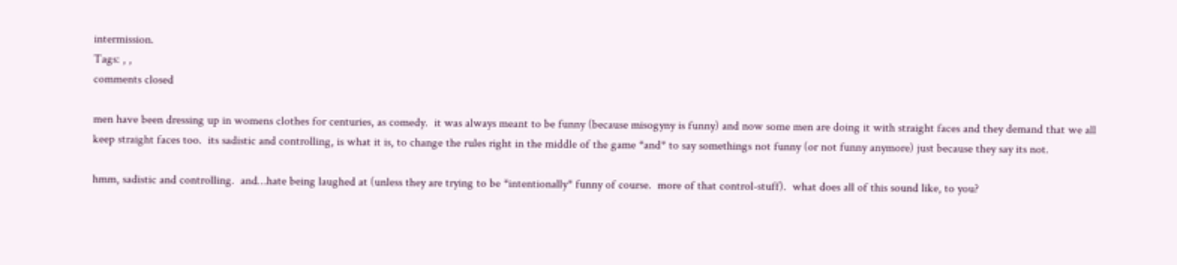intermission.
Tags: , ,
comments closed

men have been dressing up in womens clothes for centuries, as comedy.  it was always meant to be funny (because misogyny is funny) and now some men are doing it with straight faces and they demand that we all keep straight faces too.  its sadistic and controlling, is what it is, to change the rules right in the middle of the game *and* to say somethings not funny (or not funny anymore) just because they say its not.

hmm, sadistic and controlling.  and…hate being laughed at (unless they are trying to be *intentionally* funny of course.  more of that control-stuff).  what does all of this sound like, to you?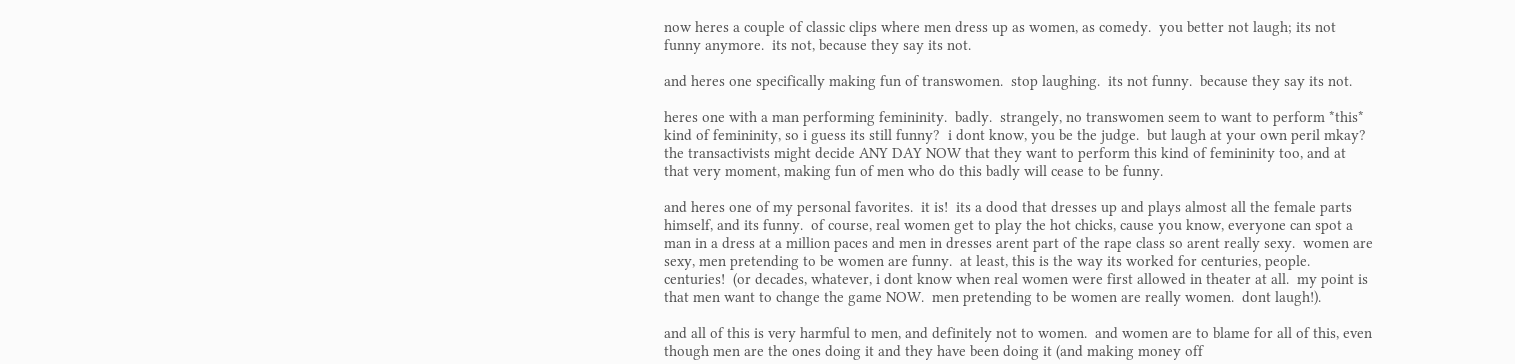now heres a couple of classic clips where men dress up as women, as comedy.  you better not laugh; its not funny anymore.  its not, because they say its not.

and heres one specifically making fun of transwomen.  stop laughing.  its not funny.  because they say its not.

heres one with a man performing femininity.  badly.  strangely, no transwomen seem to want to perform *this* kind of femininity, so i guess its still funny?  i dont know, you be the judge.  but laugh at your own peril mkay?  the transactivists might decide ANY DAY NOW that they want to perform this kind of femininity too, and at that very moment, making fun of men who do this badly will cease to be funny.

and heres one of my personal favorites.  it is!  its a dood that dresses up and plays almost all the female parts himself, and its funny.  of course, real women get to play the hot chicks, cause you know, everyone can spot a man in a dress at a million paces and men in dresses arent part of the rape class so arent really sexy.  women are sexy, men pretending to be women are funny.  at least, this is the way its worked for centuries, people.  centuries!  (or decades, whatever, i dont know when real women were first allowed in theater at all.  my point is that men want to change the game NOW.  men pretending to be women are really women.  dont laugh!).

and all of this is very harmful to men, and definitely not to women.  and women are to blame for all of this, even though men are the ones doing it and they have been doing it (and making money off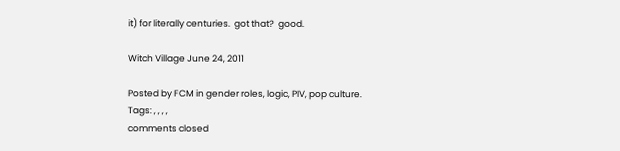it) for literally centuries.  got that?  good.

Witch Village June 24, 2011

Posted by FCM in gender roles, logic, PIV, pop culture.
Tags: , , , ,
comments closed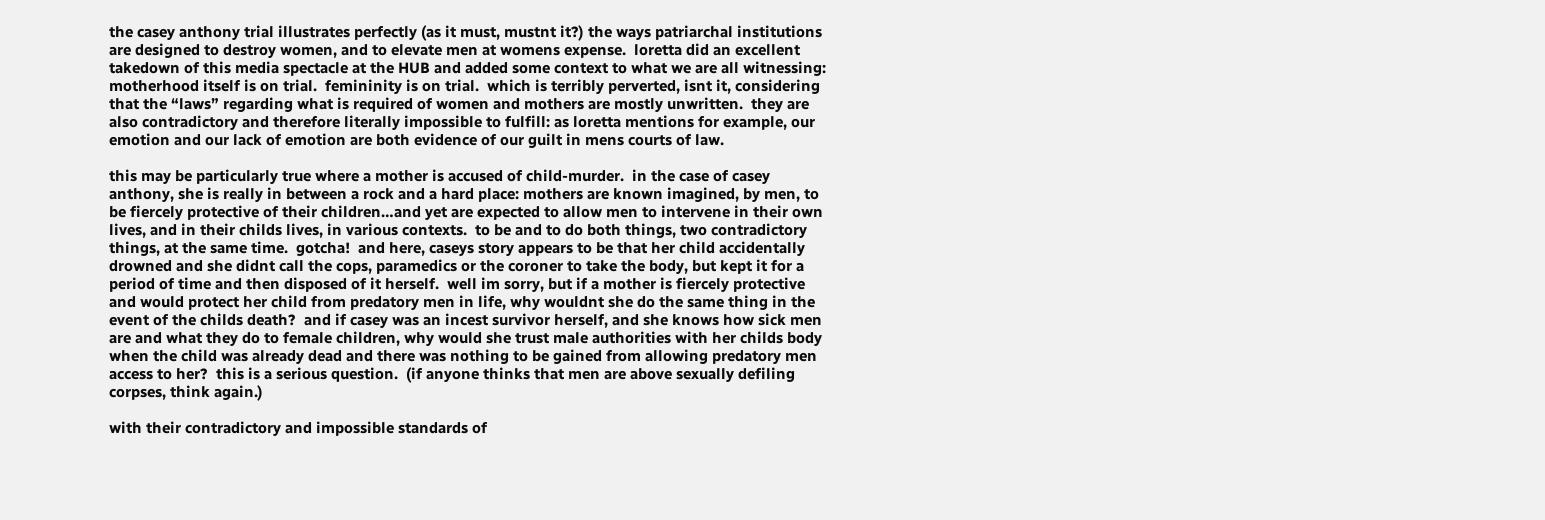the casey anthony trial illustrates perfectly (as it must, mustnt it?) the ways patriarchal institutions are designed to destroy women, and to elevate men at womens expense.  loretta did an excellent takedown of this media spectacle at the HUB and added some context to what we are all witnessing: motherhood itself is on trial.  femininity is on trial.  which is terribly perverted, isnt it, considering that the “laws” regarding what is required of women and mothers are mostly unwritten.  they are also contradictory and therefore literally impossible to fulfill: as loretta mentions for example, our emotion and our lack of emotion are both evidence of our guilt in mens courts of law.

this may be particularly true where a mother is accused of child-murder.  in the case of casey anthony, she is really in between a rock and a hard place: mothers are known imagined, by men, to be fiercely protective of their children…and yet are expected to allow men to intervene in their own lives, and in their childs lives, in various contexts.  to be and to do both things, two contradictory things, at the same time.  gotcha!  and here, caseys story appears to be that her child accidentally drowned and she didnt call the cops, paramedics or the coroner to take the body, but kept it for a period of time and then disposed of it herself.  well im sorry, but if a mother is fiercely protective and would protect her child from predatory men in life, why wouldnt she do the same thing in the event of the childs death?  and if casey was an incest survivor herself, and she knows how sick men are and what they do to female children, why would she trust male authorities with her childs body when the child was already dead and there was nothing to be gained from allowing predatory men access to her?  this is a serious question.  (if anyone thinks that men are above sexually defiling corpses, think again.)

with their contradictory and impossible standards of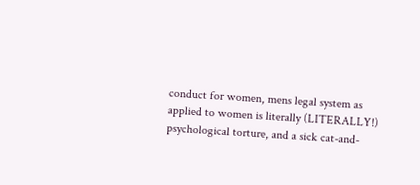conduct for women, mens legal system as applied to women is literally (LITERALLY!) psychological torture, and a sick cat-and-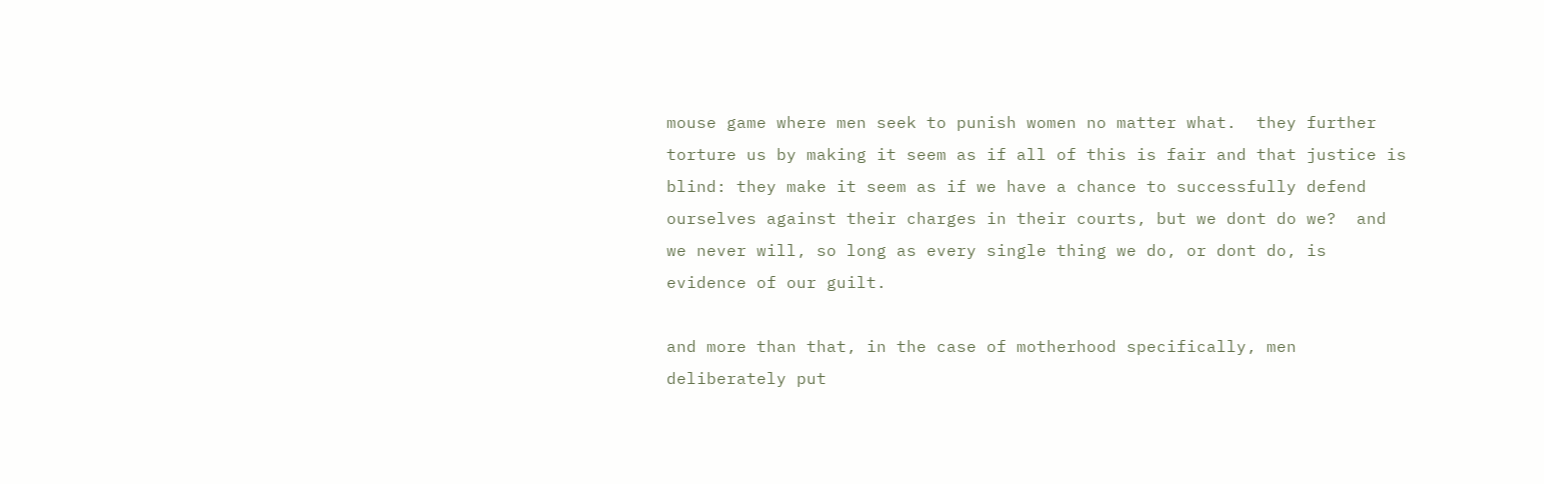mouse game where men seek to punish women no matter what.  they further torture us by making it seem as if all of this is fair and that justice is blind: they make it seem as if we have a chance to successfully defend ourselves against their charges in their courts, but we dont do we?  and we never will, so long as every single thing we do, or dont do, is evidence of our guilt.

and more than that, in the case of motherhood specifically, men deliberately put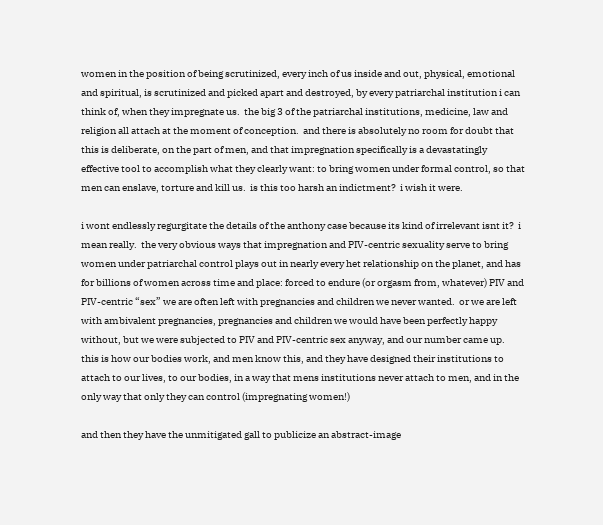women in the position of being scrutinized, every inch of us inside and out, physical, emotional and spiritual, is scrutinized and picked apart and destroyed, by every patriarchal institution i can think of, when they impregnate us.  the big 3 of the patriarchal institutions, medicine, law and religion all attach at the moment of conception.  and there is absolutely no room for doubt that this is deliberate, on the part of men, and that impregnation specifically is a devastatingly effective tool to accomplish what they clearly want: to bring women under formal control, so that men can enslave, torture and kill us.  is this too harsh an indictment?  i wish it were.

i wont endlessly regurgitate the details of the anthony case because its kind of irrelevant isnt it?  i mean really.  the very obvious ways that impregnation and PIV-centric sexuality serve to bring women under patriarchal control plays out in nearly every het relationship on the planet, and has for billions of women across time and place: forced to endure (or orgasm from, whatever) PIV and PIV-centric “sex” we are often left with pregnancies and children we never wanted.  or we are left with ambivalent pregnancies, pregnancies and children we would have been perfectly happy without, but we were subjected to PIV and PIV-centric sex anyway, and our number came up.  this is how our bodies work, and men know this, and they have designed their institutions to attach to our lives, to our bodies, in a way that mens institutions never attach to men, and in the only way that only they can control (impregnating women!)

and then they have the unmitigated gall to publicize an abstract-image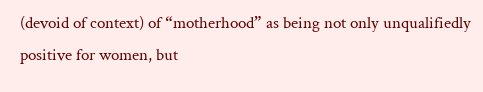(devoid of context) of “motherhood” as being not only unqualifiedly positive for women, but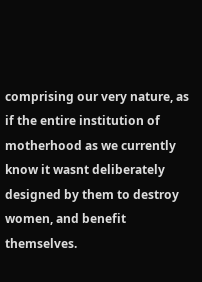comprising our very nature, as if the entire institution of motherhood as we currently know it wasnt deliberately designed by them to destroy women, and benefit themselves.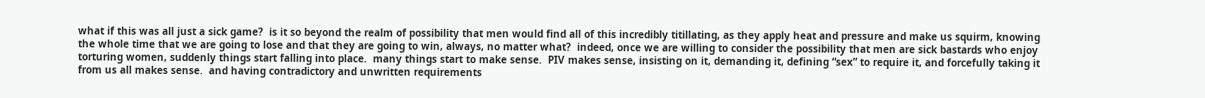what if this was all just a sick game?  is it so beyond the realm of possibility that men would find all of this incredibly titillating, as they apply heat and pressure and make us squirm, knowing the whole time that we are going to lose and that they are going to win, always, no matter what?  indeed, once we are willing to consider the possibility that men are sick bastards who enjoy torturing women, suddenly things start falling into place.  many things start to make sense.  PIV makes sense, insisting on it, demanding it, defining “sex” to require it, and forcefully taking it from us all makes sense.  and having contradictory and unwritten requirements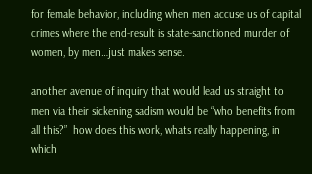for female behavior, including when men accuse us of capital crimes where the end-result is state-sanctioned murder of women, by men…just makes sense.

another avenue of inquiry that would lead us straight to men via their sickening sadism would be “who benefits from all this?”  how does this work, whats really happening, in which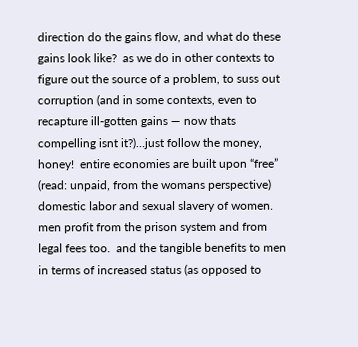direction do the gains flow, and what do these gains look like?  as we do in other contexts to figure out the source of a problem, to suss out corruption (and in some contexts, even to recapture ill-gotten gains — now thats compelling isnt it?)…just follow the money, honey!  entire economies are built upon “free” (read: unpaid, from the womans perspective) domestic labor and sexual slavery of women.  men profit from the prison system and from legal fees too.  and the tangible benefits to men in terms of increased status (as opposed to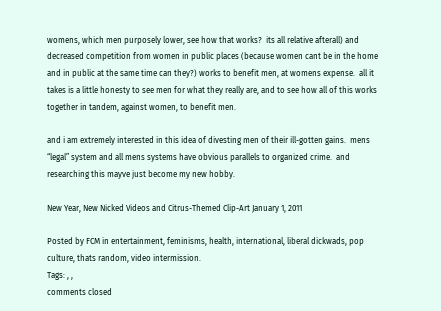womens, which men purposely lower, see how that works?  its all relative afterall) and decreased competition from women in public places (because women cant be in the home and in public at the same time can they?) works to benefit men, at womens expense.  all it takes is a little honesty to see men for what they really are, and to see how all of this works together in tandem, against women, to benefit men.

and i am extremely interested in this idea of divesting men of their ill-gotten gains.  mens “legal” system and all mens systems have obvious parallels to organized crime.  and researching this mayve just become my new hobby.

New Year, New Nicked Videos and Citrus-Themed Clip-Art January 1, 2011

Posted by FCM in entertainment, feminisms, health, international, liberal dickwads, pop culture, thats random, video intermission.
Tags: , ,
comments closed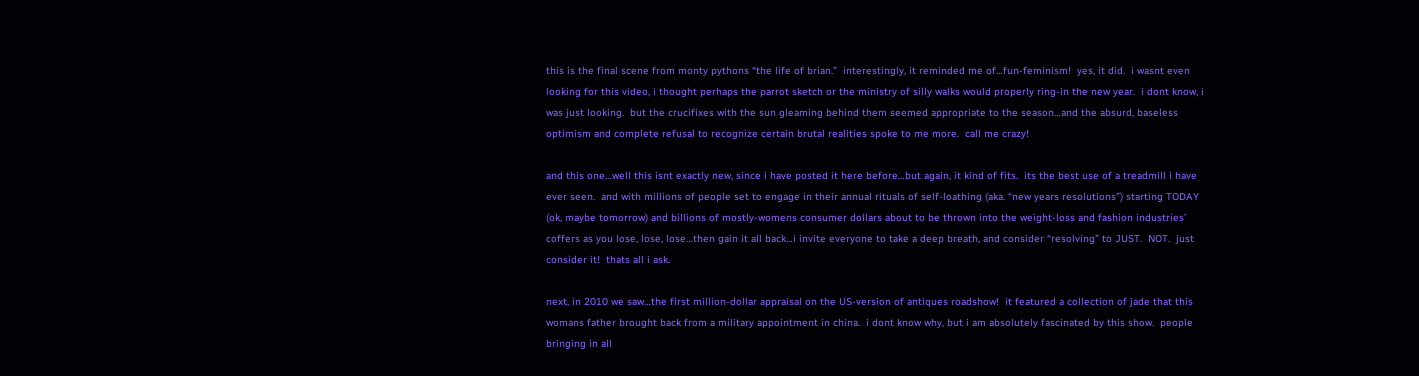this is the final scene from monty pythons “the life of brian.”  interestingly, it reminded me of…fun-feminism!  yes, it did.  i wasnt even looking for this video, i thought perhaps the parrot sketch or the ministry of silly walks would properly ring-in the new year.  i dont know, i was just looking.  but the crucifixes with the sun gleaming behind them seemed appropriate to the season…and the absurd, baseless optimism and complete refusal to recognize certain brutal realities spoke to me more.  call me crazy!

and this one…well this isnt exactly new, since i have posted it here before…but again, it kind of fits.  its the best use of a treadmill i have ever seen.  and with millions of people set to engage in their annual rituals of self-loathing (aka. “new years resolutions”) starting TODAY (ok, maybe tomorrow) and billions of mostly-womens consumer dollars about to be thrown into the weight-loss and fashion industries’ coffers as you lose, lose, lose…then gain it all back…i invite everyone to take a deep breath, and consider “resolving” to JUST.  NOT.  just consider it!  thats all i ask.

next, in 2010 we saw…the first million-dollar appraisal on the US-version of antiques roadshow!  it featured a collection of jade that this womans father brought back from a military appointment in china.  i dont know why, but i am absolutely fascinated by this show.  people bringing in all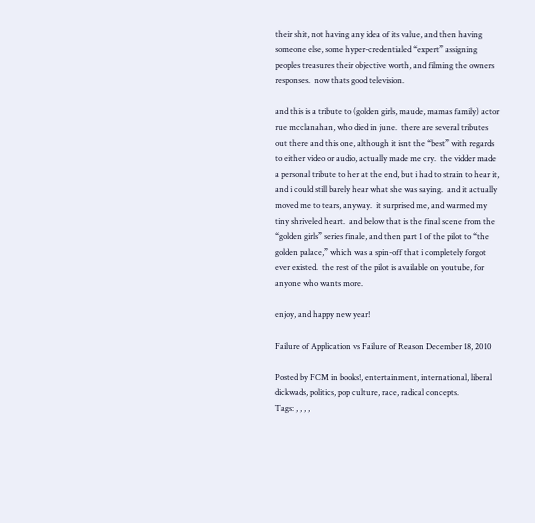their shit, not having any idea of its value, and then having someone else, some hyper-credentialed “expert” assigning peoples treasures their objective worth, and filming the owners responses.  now thats good television.

and this is a tribute to (golden girls, maude, mamas family) actor rue mcclanahan, who died in june.  there are several tributes out there and this one, although it isnt the “best” with regards to either video or audio, actually made me cry.  the vidder made a personal tribute to her at the end, but i had to strain to hear it, and i could still barely hear what she was saying.  and it actually moved me to tears, anyway.  it surprised me, and warmed my tiny shriveled heart.  and below that is the final scene from the “golden girls” series finale, and then part 1 of the pilot to “the golden palace,” which was a spin-off that i completely forgot ever existed.  the rest of the pilot is available on youtube, for anyone who wants more.

enjoy, and happy new year!

Failure of Application vs Failure of Reason December 18, 2010

Posted by FCM in books!, entertainment, international, liberal dickwads, politics, pop culture, race, radical concepts.
Tags: , , , ,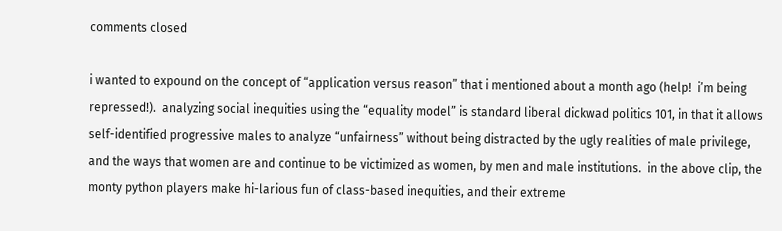comments closed

i wanted to expound on the concept of “application versus reason” that i mentioned about a month ago (help!  i’m being repressed!).  analyzing social inequities using the “equality model” is standard liberal dickwad politics 101, in that it allows self-identified progressive males to analyze “unfairness” without being distracted by the ugly realities of male privilege, and the ways that women are and continue to be victimized as women, by men and male institutions.  in the above clip, the monty python players make hi-larious fun of class-based inequities, and their extreme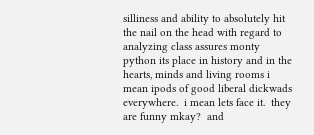silliness and ability to absolutely hit the nail on the head with regard to analyzing class assures monty python its place in history and in the hearts, minds and living rooms i mean ipods of good liberal dickwads everywhere.  i mean lets face it.  they are funny mkay?  and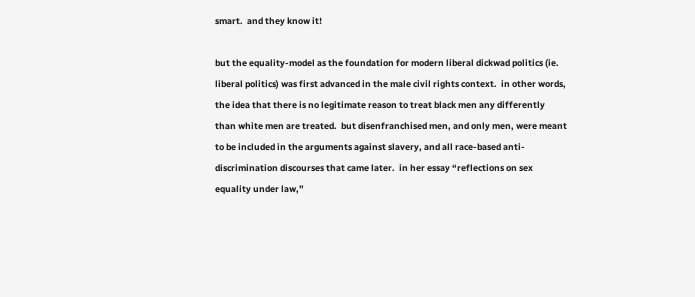smart.  and they know it!

but the equality-model as the foundation for modern liberal dickwad politics (ie. liberal politics) was first advanced in the male civil rights context.  in other words, the idea that there is no legitimate reason to treat black men any differently than white men are treated.  but disenfranchised men, and only men, were meant to be included in the arguments against slavery, and all race-based anti-discrimination discourses that came later.  in her essay “reflections on sex equality under law,”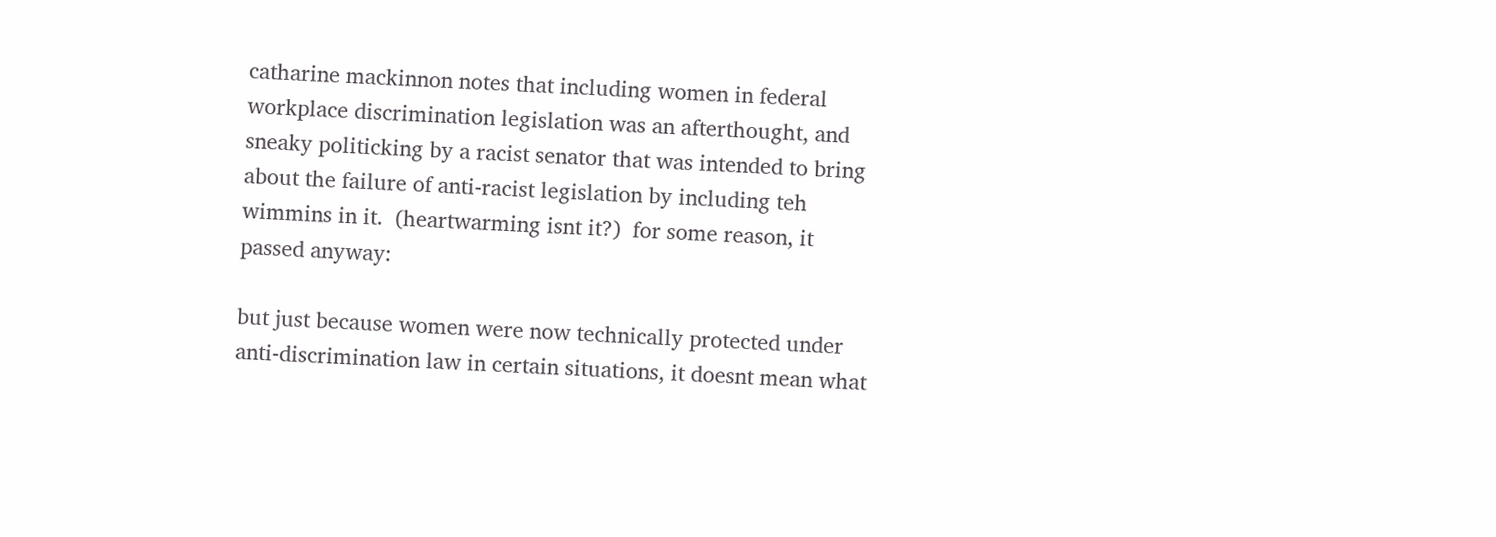catharine mackinnon notes that including women in federal workplace discrimination legislation was an afterthought, and sneaky politicking by a racist senator that was intended to bring about the failure of anti-racist legislation by including teh wimmins in it.  (heartwarming isnt it?)  for some reason, it passed anyway:

but just because women were now technically protected under anti-discrimination law in certain situations, it doesnt mean what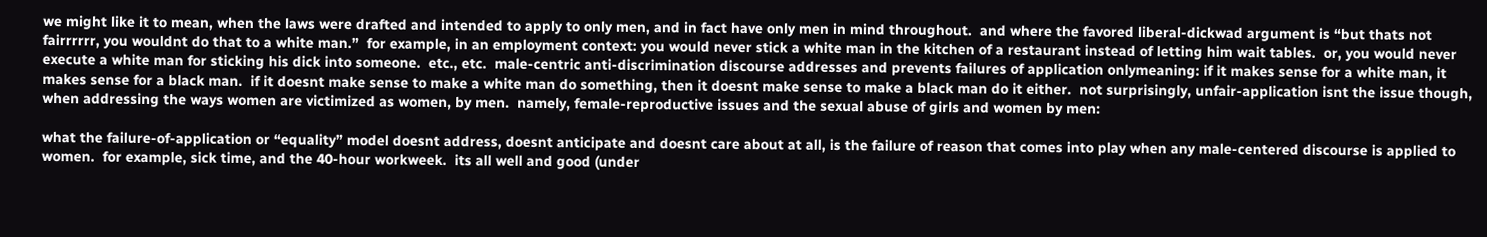we might like it to mean, when the laws were drafted and intended to apply to only men, and in fact have only men in mind throughout.  and where the favored liberal-dickwad argument is “but thats not fairrrrrr, you wouldnt do that to a white man.”  for example, in an employment context: you would never stick a white man in the kitchen of a restaurant instead of letting him wait tables.  or, you would never execute a white man for sticking his dick into someone.  etc., etc.  male-centric anti-discrimination discourse addresses and prevents failures of application onlymeaning: if it makes sense for a white man, it makes sense for a black man.  if it doesnt make sense to make a white man do something, then it doesnt make sense to make a black man do it either.  not surprisingly, unfair-application isnt the issue though, when addressing the ways women are victimized as women, by men.  namely, female-reproductive issues and the sexual abuse of girls and women by men:

what the failure-of-application or “equality” model doesnt address, doesnt anticipate and doesnt care about at all, is the failure of reason that comes into play when any male-centered discourse is applied to women.  for example, sick time, and the 40-hour workweek.  its all well and good (under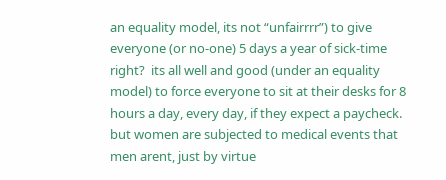an equality model, its not “unfairrrr”) to give everyone (or no-one) 5 days a year of sick-time right?  its all well and good (under an equality model) to force everyone to sit at their desks for 8 hours a day, every day, if they expect a paycheck.  but women are subjected to medical events that men arent, just by virtue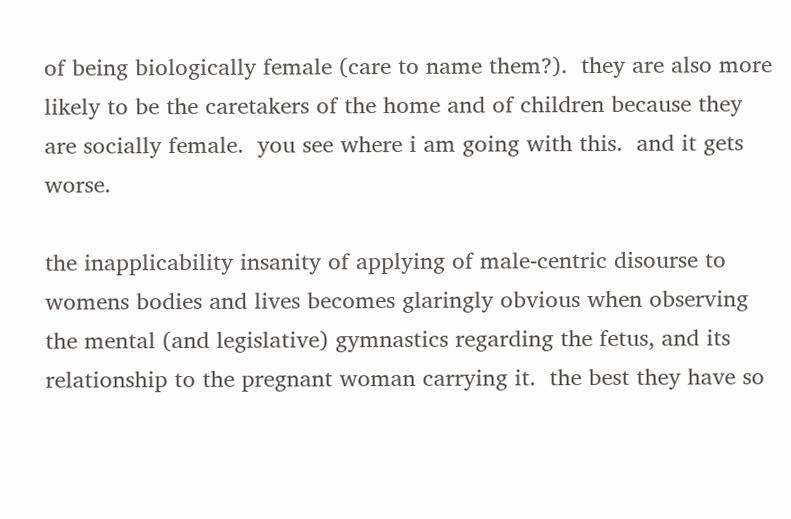of being biologically female (care to name them?).  they are also more likely to be the caretakers of the home and of children because they are socially female.  you see where i am going with this.  and it gets worse.

the inapplicability insanity of applying of male-centric disourse to womens bodies and lives becomes glaringly obvious when observing the mental (and legislative) gymnastics regarding the fetus, and its relationship to the pregnant woman carrying it.  the best they have so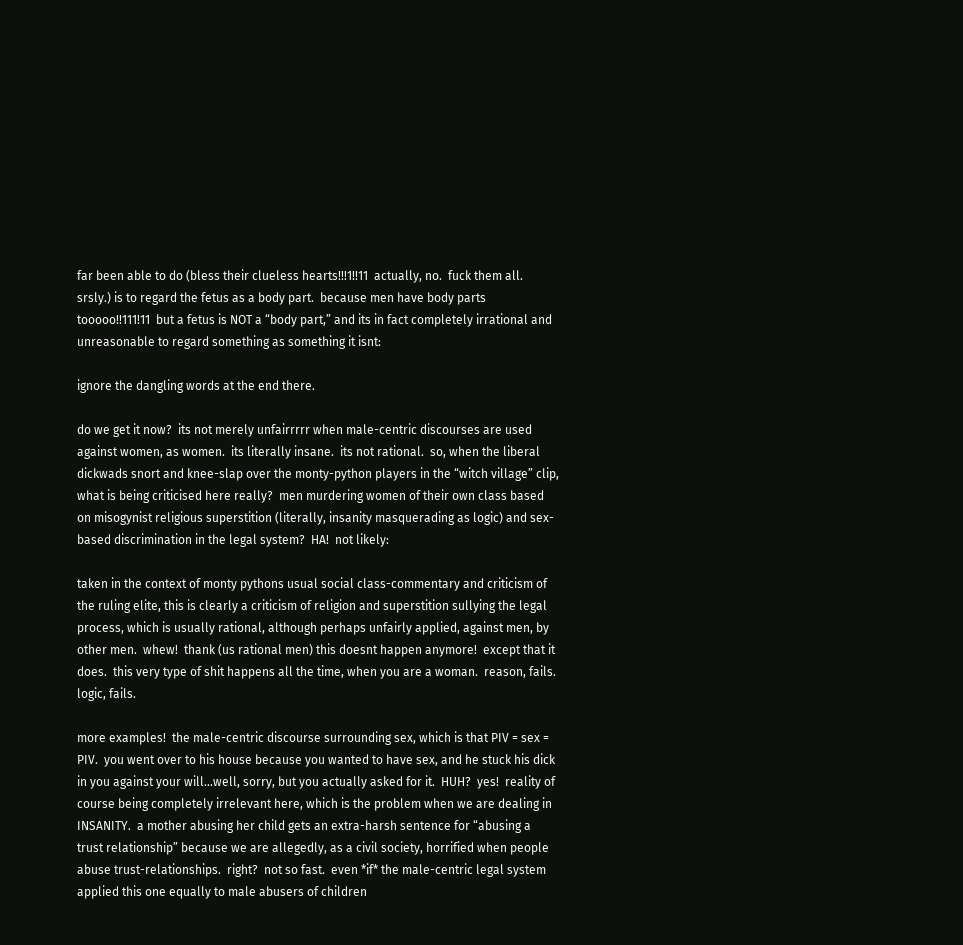far been able to do (bless their clueless hearts!!!1!!11  actually, no.  fuck them all.  srsly.) is to regard the fetus as a body part.  because men have body parts tooooo!!111!11  but a fetus is NOT a “body part,” and its in fact completely irrational and unreasonable to regard something as something it isnt:

ignore the dangling words at the end there.

do we get it now?  its not merely unfairrrrr when male-centric discourses are used against women, as women.  its literally insane.  its not rational.  so, when the liberal dickwads snort and knee-slap over the monty-python players in the “witch village” clip, what is being criticised here really?  men murdering women of their own class based on misogynist religious superstition (literally, insanity masquerading as logic) and sex-based discrimination in the legal system?  HA!  not likely:

taken in the context of monty pythons usual social class-commentary and criticism of the ruling elite, this is clearly a criticism of religion and superstition sullying the legal process, which is usually rational, although perhaps unfairly applied, against men, by other men.  whew!  thank (us rational men) this doesnt happen anymore!  except that it does.  this very type of shit happens all the time, when you are a woman.  reason, fails.  logic, fails.

more examples!  the male-centric discourse surrounding sex, which is that PIV = sex = PIV.  you went over to his house because you wanted to have sex, and he stuck his dick in you against your will…well, sorry, but you actually asked for it.  HUH?  yes!  reality of course being completely irrelevant here, which is the problem when we are dealing in INSANITY.  a mother abusing her child gets an extra-harsh sentence for “abusing a trust relationship” because we are allegedly, as a civil society, horrified when people abuse trust-relationships.  right?  not so fast.  even *if* the male-centric legal system applied this one equally to male abusers of children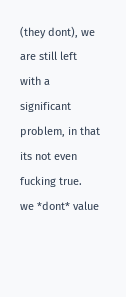(they dont), we are still left with a significant problem, in that its not even fucking true.  we *dont* value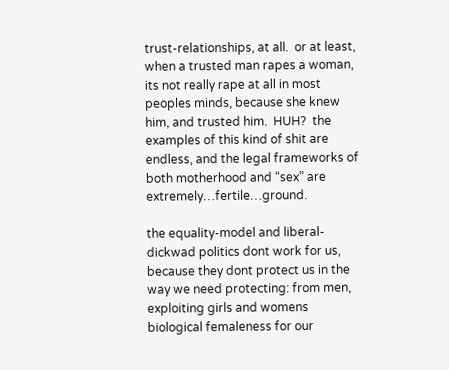trust-relationships, at all.  or at least, when a trusted man rapes a woman, its not really rape at all in most peoples minds, because she knew him, and trusted him.  HUH?  the examples of this kind of shit are endless, and the legal frameworks of both motherhood and “sex” are extremely…fertile…ground.

the equality-model and liberal-dickwad politics dont work for us, because they dont protect us in the way we need protecting: from men, exploiting girls and womens biological femaleness for our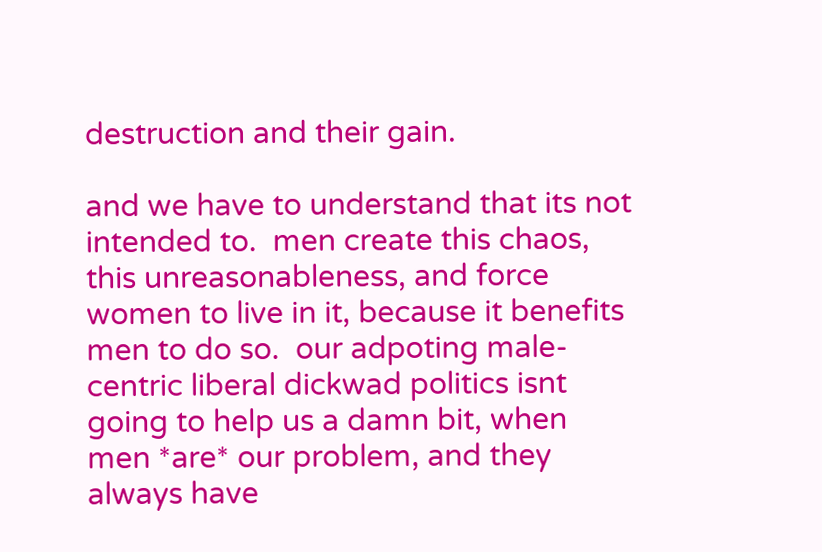destruction and their gain.

and we have to understand that its not intended to.  men create this chaos, this unreasonableness, and force women to live in it, because it benefits men to do so.  our adpoting male-centric liberal dickwad politics isnt going to help us a damn bit, when men *are* our problem, and they always have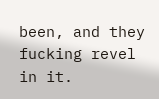been, and they fucking revel in it.